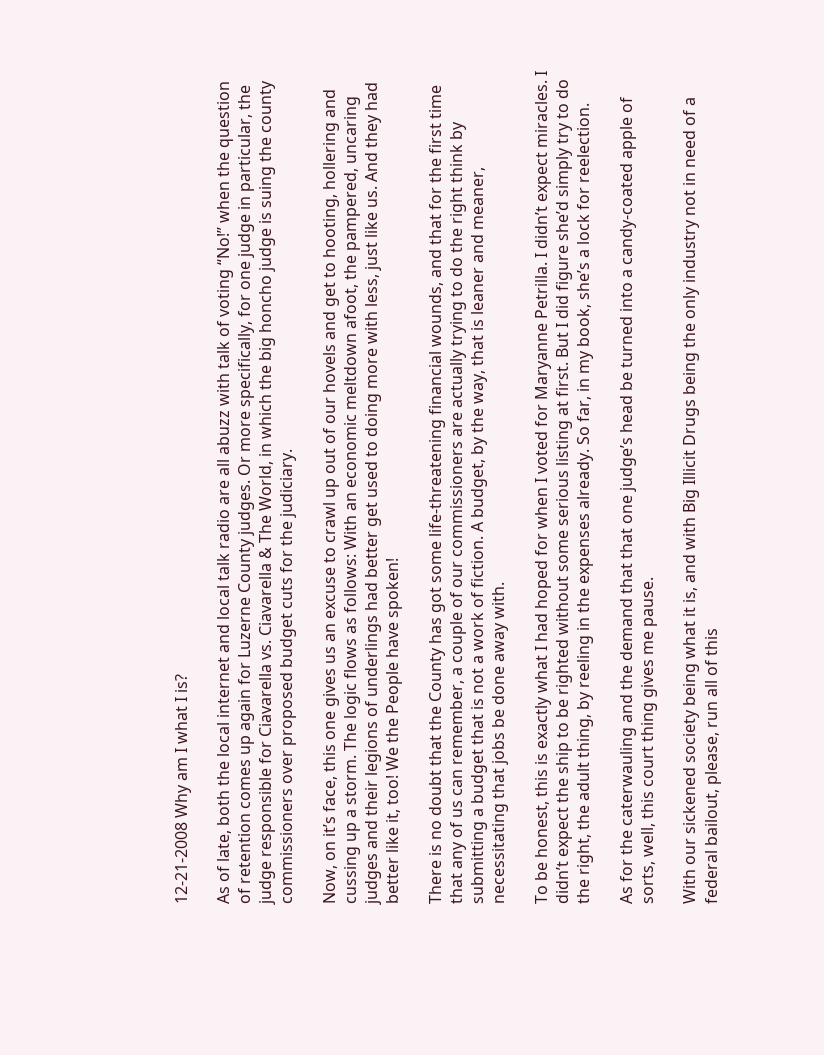12-21-2008 Why am I what I is?

As of late, both the local internet and local talk radio are all abuzz with talk of voting “No!” when the question of retention comes up again for Luzerne County judges. Or more specifically, for one judge in particular, the judge responsible for Ciavarella vs. Ciavarella & The World, in which the big honcho judge is suing the county commissioners over proposed budget cuts for the judiciary.

Now, on it’s face, this one gives us an excuse to crawl up out of our hovels and get to hooting, hollering and cussing up a storm. The logic flows as follows: With an economic meltdown afoot, the pampered, uncaring judges and their legions of underlings had better get used to doing more with less, just like us. And they had better like it, too! We the People have spoken!

There is no doubt that the County has got some life-threatening financial wounds, and that for the first time that any of us can remember, a couple of our commissioners are actually trying to do the right think by submitting a budget that is not a work of fiction. A budget, by the way, that is leaner and meaner, necessitating that jobs be done away with.

To be honest, this is exactly what I had hoped for when I voted for Maryanne Petrilla. I didn’t expect miracles. I didn’t expect the ship to be righted without some serious listing at first. But I did figure she’d simply try to do the right, the adult thing, by reeling in the expenses already. So far, in my book, she’s a lock for reelection.

As for the caterwauling and the demand that that one judge’s head be turned into a candy-coated apple of sorts, well, this court thing gives me pause.

With our sickened society being what it is, and with Big Illicit Drugs being the only industry not in need of a federal bailout, please, run all of this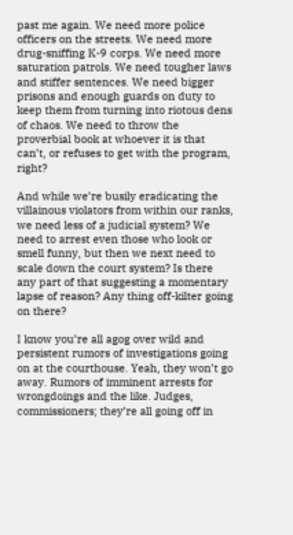past me again. We need more police officers on the streets. We need more drug-sniffing K-9 corps. We need more saturation patrols. We need tougher laws and stiffer sentences. We need bigger prisons and enough guards on duty to keep them from turning into riotous dens of chaos. We need to throw the proverbial book at whoever it is that can’t, or refuses to get with the program, right?

And while we’re busily eradicating the villainous violators from within our ranks, we need less of a judicial system? We need to arrest even those who look or smell funny, but then we next need to scale down the court system? Is there any part of that suggesting a momentary lapse of reason? Any thing off-kilter going on there?

I know you’re all agog over wild and persistent rumors of investigations going on at the courthouse. Yeah, they won’t go away. Rumors of imminent arrests for wrongdoings and the like. Judges, commissioners; they’re all going off in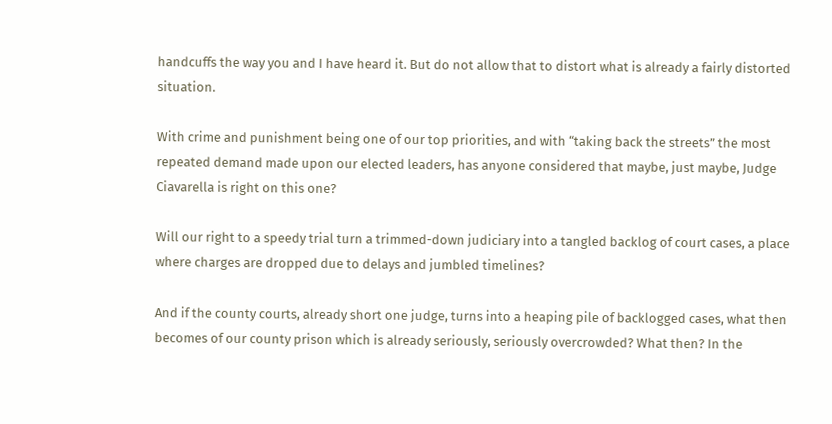handcuffs the way you and I have heard it. But do not allow that to distort what is already a fairly distorted situation.

With crime and punishment being one of our top priorities, and with “taking back the streets” the most repeated demand made upon our elected leaders, has anyone considered that maybe, just maybe, Judge Ciavarella is right on this one?

Will our right to a speedy trial turn a trimmed-down judiciary into a tangled backlog of court cases, a place where charges are dropped due to delays and jumbled timelines?

And if the county courts, already short one judge, turns into a heaping pile of backlogged cases, what then becomes of our county prison which is already seriously, seriously overcrowded? What then? In the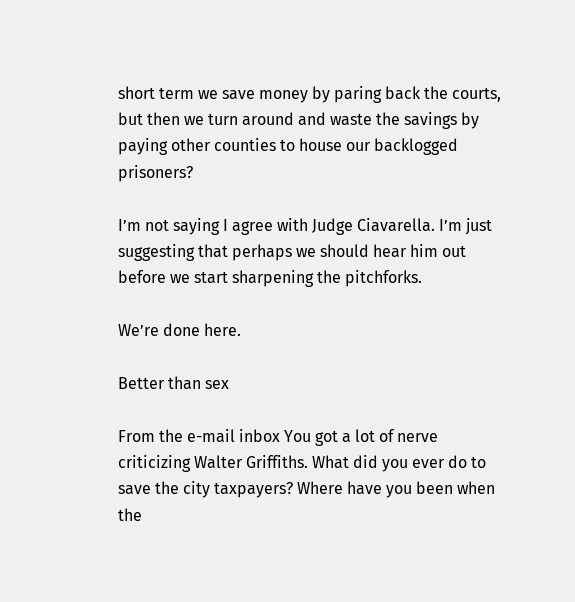short term we save money by paring back the courts, but then we turn around and waste the savings by paying other counties to house our backlogged prisoners?

I’m not saying I agree with Judge Ciavarella. I’m just suggesting that perhaps we should hear him out before we start sharpening the pitchforks.

We’re done here.

Better than sex

From the e-mail inbox You got a lot of nerve criticizing Walter Griffiths. What did you ever do to save the city taxpayers? Where have you been when the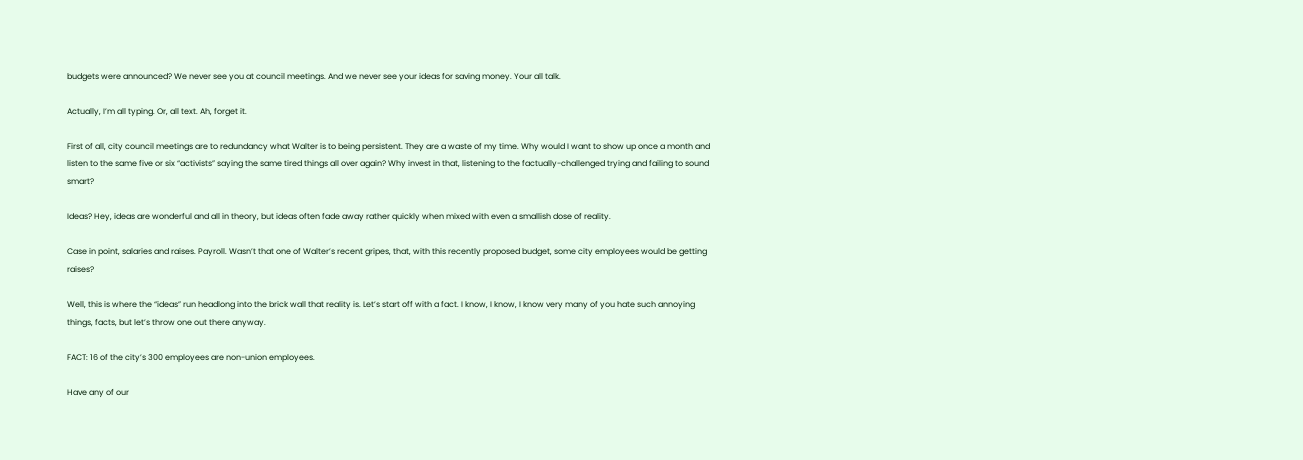budgets were announced? We never see you at council meetings. And we never see your ideas for saving money. Your all talk.

Actually, I’m all typing. Or, all text. Ah, forget it.

First of all, city council meetings are to redundancy what Walter is to being persistent. They are a waste of my time. Why would I want to show up once a month and listen to the same five or six “activists” saying the same tired things all over again? Why invest in that, listening to the factually-challenged trying and failing to sound smart?

Ideas? Hey, ideas are wonderful and all in theory, but ideas often fade away rather quickly when mixed with even a smallish dose of reality.

Case in point, salaries and raises. Payroll. Wasn’t that one of Walter’s recent gripes, that, with this recently proposed budget, some city employees would be getting raises?

Well, this is where the “ideas” run headlong into the brick wall that reality is. Let’s start off with a fact. I know, I know, I know very many of you hate such annoying things, facts, but let’s throw one out there anyway.

FACT: 16 of the city’s 300 employees are non-union employees.

Have any of our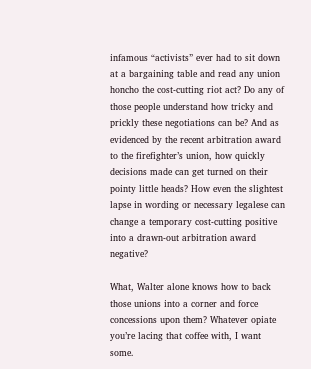infamous “activists” ever had to sit down at a bargaining table and read any union honcho the cost-cutting riot act? Do any of those people understand how tricky and prickly these negotiations can be? And as evidenced by the recent arbitration award to the firefighter’s union, how quickly decisions made can get turned on their pointy little heads? How even the slightest lapse in wording or necessary legalese can change a temporary cost-cutting positive into a drawn-out arbitration award negative?

What, Walter alone knows how to back those unions into a corner and force concessions upon them? Whatever opiate you’re lacing that coffee with, I want some.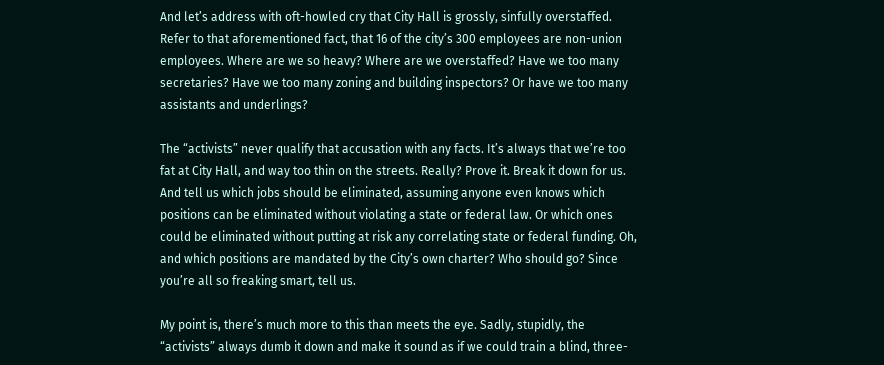And let’s address with oft-howled cry that City Hall is grossly, sinfully overstaffed. Refer to that aforementioned fact, that 16 of the city’s 300 employees are non-union employees. Where are we so heavy? Where are we overstaffed? Have we too many secretaries? Have we too many zoning and building inspectors? Or have we too many assistants and underlings?

The “activists” never qualify that accusation with any facts. It’s always that we’re too fat at City Hall, and way too thin on the streets. Really? Prove it. Break it down for us. And tell us which jobs should be eliminated, assuming anyone even knows which positions can be eliminated without violating a state or federal law. Or which ones could be eliminated without putting at risk any correlating state or federal funding. Oh, and which positions are mandated by the City’s own charter? Who should go? Since you’re all so freaking smart, tell us.

My point is, there’s much more to this than meets the eye. Sadly, stupidly, the “activists” always dumb it down and make it sound as if we could train a blind, three-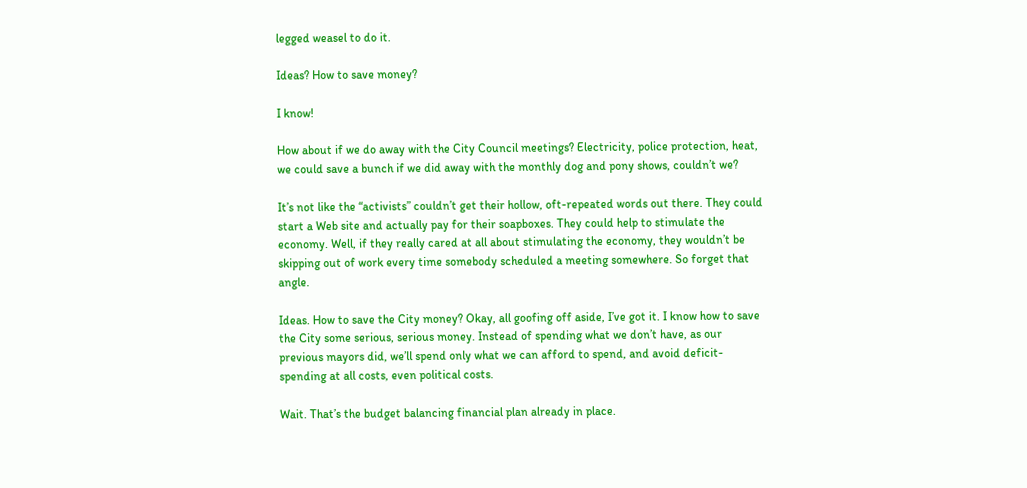legged weasel to do it.

Ideas? How to save money?

I know!

How about if we do away with the City Council meetings? Electricity, police protection, heat, we could save a bunch if we did away with the monthly dog and pony shows, couldn’t we?

It’s not like the “activists” couldn’t get their hollow, oft-repeated words out there. They could start a Web site and actually pay for their soapboxes. They could help to stimulate the economy. Well, if they really cared at all about stimulating the economy, they wouldn’t be skipping out of work every time somebody scheduled a meeting somewhere. So forget that angle.

Ideas. How to save the City money? Okay, all goofing off aside, I’ve got it. I know how to save the City some serious, serious money. Instead of spending what we don’t have, as our previous mayors did, we’ll spend only what we can afford to spend, and avoid deficit-spending at all costs, even political costs.

Wait. That’s the budget balancing financial plan already in place.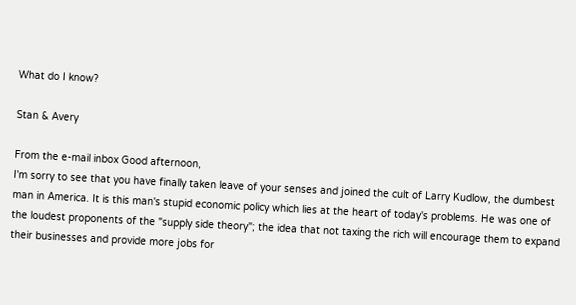What do I know?

Stan & Avery

From the e-mail inbox Good afternoon,
I'm sorry to see that you have finally taken leave of your senses and joined the cult of Larry Kudlow, the dumbest man in America. It is this man's stupid economic policy which lies at the heart of today's problems. He was one of the loudest proponents of the "supply side theory"; the idea that not taxing the rich will encourage them to expand their businesses and provide more jobs for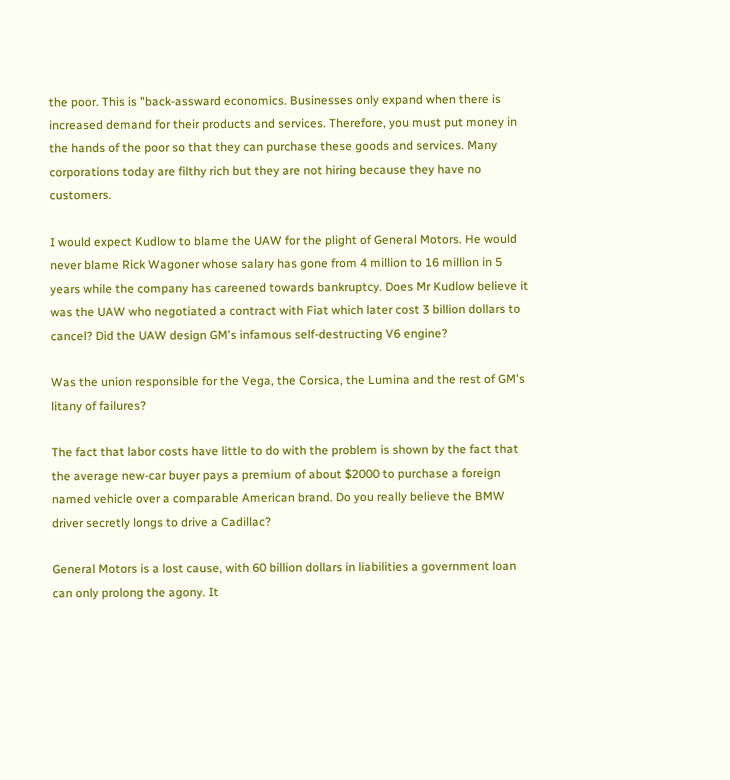the poor. This is "back-assward economics. Businesses only expand when there is increased demand for their products and services. Therefore, you must put money in the hands of the poor so that they can purchase these goods and services. Many corporations today are filthy rich but they are not hiring because they have no customers.

I would expect Kudlow to blame the UAW for the plight of General Motors. He would never blame Rick Wagoner whose salary has gone from 4 million to 16 million in 5 years while the company has careened towards bankruptcy. Does Mr Kudlow believe it was the UAW who negotiated a contract with Fiat which later cost 3 billion dollars to cancel? Did the UAW design GM's infamous self-destructing V6 engine?

Was the union responsible for the Vega, the Corsica, the Lumina and the rest of GM's litany of failures?

The fact that labor costs have little to do with the problem is shown by the fact that the average new-car buyer pays a premium of about $2000 to purchase a foreign named vehicle over a comparable American brand. Do you really believe the BMW driver secretly longs to drive a Cadillac?

General Motors is a lost cause, with 60 billion dollars in liabilities a government loan can only prolong the agony. It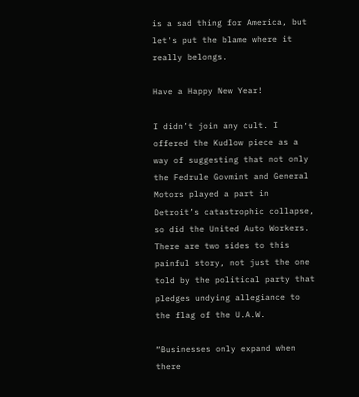is a sad thing for America, but let's put the blame where it really belongs.

Have a Happy New Year!

I didn’t join any cult. I offered the Kudlow piece as a way of suggesting that not only the Fedrule Govmint and General Motors played a part in Detroit’s catastrophic collapse, so did the United Auto Workers. There are two sides to this painful story, not just the one told by the political party that pledges undying allegiance to the flag of the U.A.W.

“Businesses only expand when there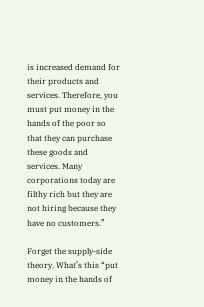is increased demand for their products and services. Therefore, you must put money in the hands of the poor so that they can purchase these goods and services. Many corporations today are filthy rich but they are not hiring because they have no customers.”

Forget the supply-side theory. What’s this “put money in the hands of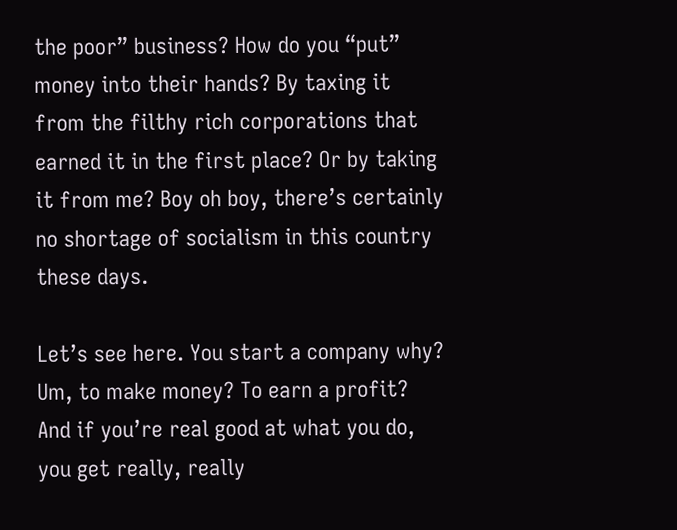the poor” business? How do you “put” money into their hands? By taxing it from the filthy rich corporations that earned it in the first place? Or by taking it from me? Boy oh boy, there’s certainly no shortage of socialism in this country these days.

Let’s see here. You start a company why? Um, to make money? To earn a profit? And if you’re real good at what you do, you get really, really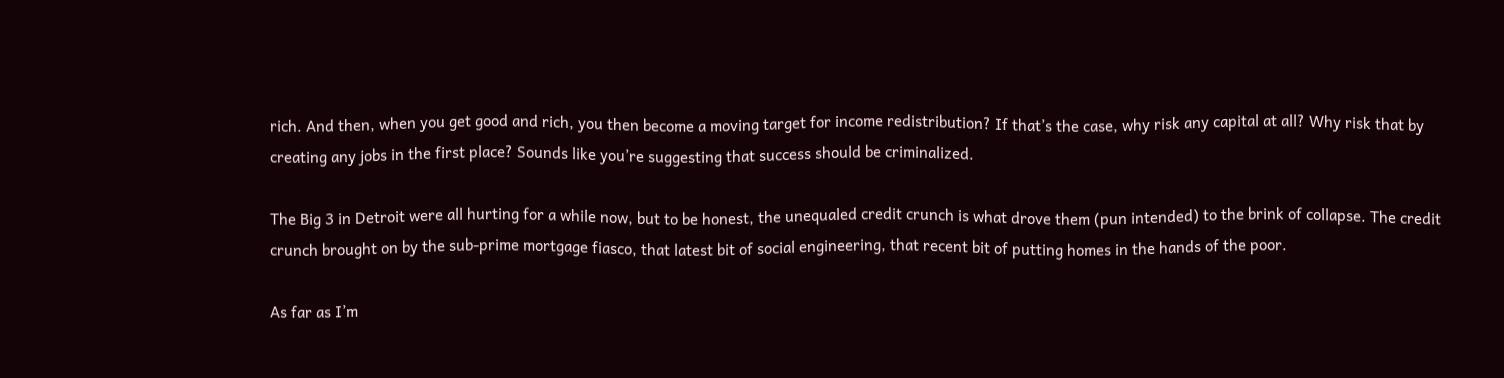rich. And then, when you get good and rich, you then become a moving target for income redistribution? If that’s the case, why risk any capital at all? Why risk that by creating any jobs in the first place? Sounds like you’re suggesting that success should be criminalized.

The Big 3 in Detroit were all hurting for a while now, but to be honest, the unequaled credit crunch is what drove them (pun intended) to the brink of collapse. The credit crunch brought on by the sub-prime mortgage fiasco, that latest bit of social engineering, that recent bit of putting homes in the hands of the poor.

As far as I’m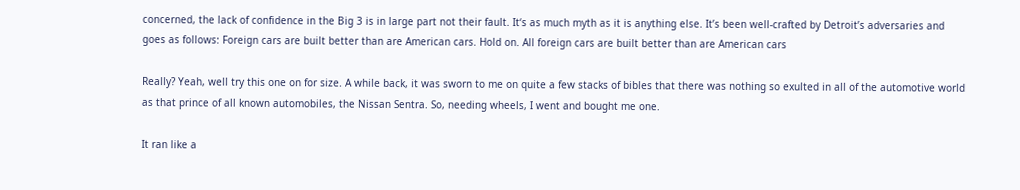concerned, the lack of confidence in the Big 3 is in large part not their fault. It‘s as much myth as it is anything else. It’s been well-crafted by Detroit’s adversaries and goes as follows: Foreign cars are built better than are American cars. Hold on. All foreign cars are built better than are American cars

Really? Yeah, well try this one on for size. A while back, it was sworn to me on quite a few stacks of bibles that there was nothing so exulted in all of the automotive world as that prince of all known automobiles, the Nissan Sentra. So, needing wheels, I went and bought me one.

It ran like a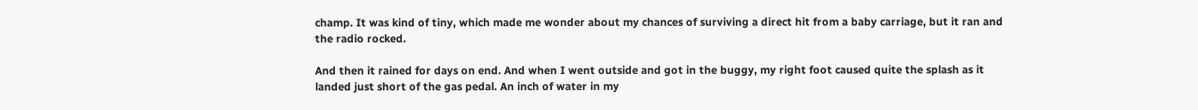champ. It was kind of tiny, which made me wonder about my chances of surviving a direct hit from a baby carriage, but it ran and the radio rocked.

And then it rained for days on end. And when I went outside and got in the buggy, my right foot caused quite the splash as it landed just short of the gas pedal. An inch of water in my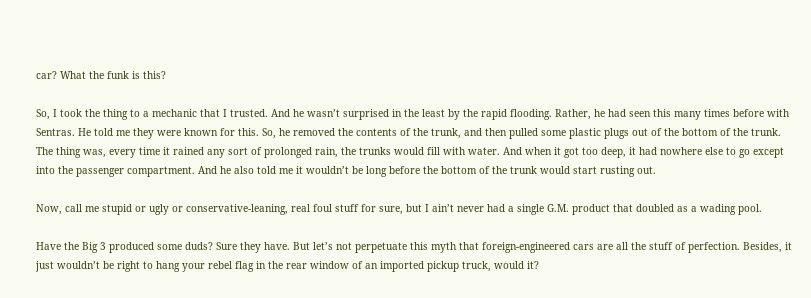car? What the funk is this?

So, I took the thing to a mechanic that I trusted. And he wasn’t surprised in the least by the rapid flooding. Rather, he had seen this many times before with Sentras. He told me they were known for this. So, he removed the contents of the trunk, and then pulled some plastic plugs out of the bottom of the trunk. The thing was, every time it rained any sort of prolonged rain, the trunks would fill with water. And when it got too deep, it had nowhere else to go except into the passenger compartment. And he also told me it wouldn’t be long before the bottom of the trunk would start rusting out.

Now, call me stupid or ugly or conservative-leaning, real foul stuff for sure, but I ain’t never had a single G.M. product that doubled as a wading pool.

Have the Big 3 produced some duds? Sure they have. But let’s not perpetuate this myth that foreign-engineered cars are all the stuff of perfection. Besides, it just wouldn’t be right to hang your rebel flag in the rear window of an imported pickup truck, would it?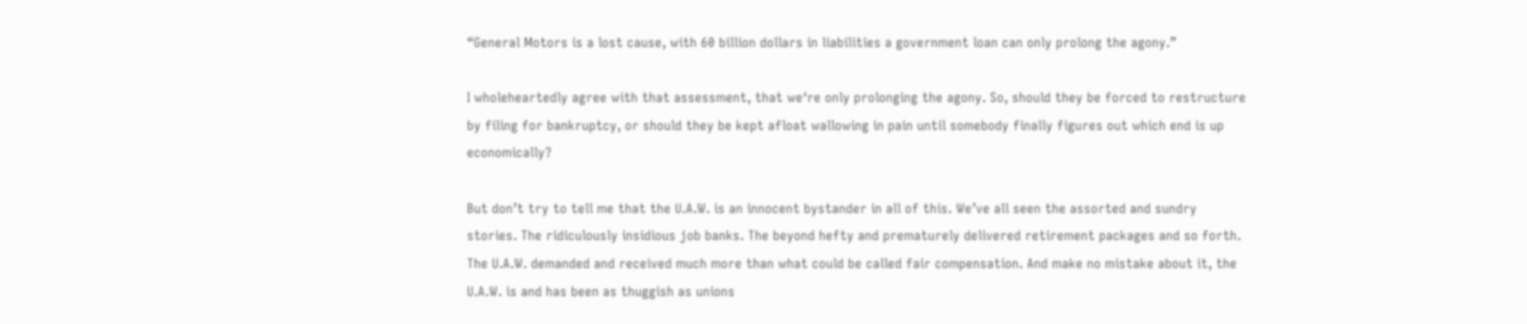“General Motors is a lost cause, with 60 billion dollars in liabilities a government loan can only prolong the agony.”

I wholeheartedly agree with that assessment, that we‘re only prolonging the agony. So, should they be forced to restructure by filing for bankruptcy, or should they be kept afloat wallowing in pain until somebody finally figures out which end is up economically?

But don’t try to tell me that the U.A.W. is an innocent bystander in all of this. We’ve all seen the assorted and sundry stories. The ridiculously insidious job banks. The beyond hefty and prematurely delivered retirement packages and so forth. The U.A.W. demanded and received much more than what could be called fair compensation. And make no mistake about it, the U.A.W. is and has been as thuggish as unions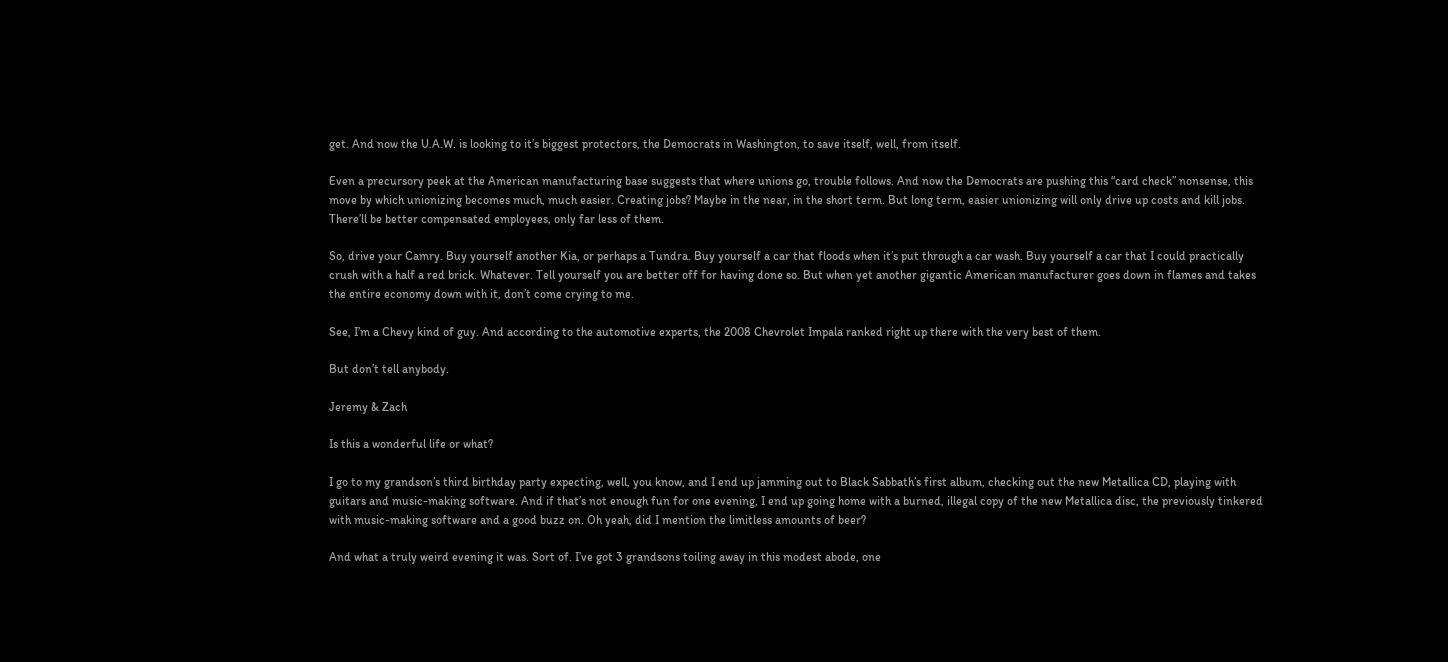get. And now the U.A.W. is looking to it’s biggest protectors, the Democrats in Washington, to save itself, well, from itself.

Even a precursory peek at the American manufacturing base suggests that where unions go, trouble follows. And now the Democrats are pushing this “card check” nonsense, this move by which unionizing becomes much, much easier. Creating jobs? Maybe in the near, in the short term. But long term, easier unionizing will only drive up costs and kill jobs. There’ll be better compensated employees, only far less of them.

So, drive your Camry. Buy yourself another Kia, or perhaps a Tundra. Buy yourself a car that floods when it’s put through a car wash. Buy yourself a car that I could practically crush with a half a red brick. Whatever. Tell yourself you are better off for having done so. But when yet another gigantic American manufacturer goes down in flames and takes the entire economy down with it, don’t come crying to me.

See, I’m a Chevy kind of guy. And according to the automotive experts, the 2008 Chevrolet Impala ranked right up there with the very best of them.

But don’t tell anybody.

Jeremy & Zach

Is this a wonderful life or what?

I go to my grandson’s third birthday party expecting, well, you know, and I end up jamming out to Black Sabbath’s first album, checking out the new Metallica CD, playing with guitars and music-making software. And if that’s not enough fun for one evening, I end up going home with a burned, illegal copy of the new Metallica disc, the previously tinkered with music-making software and a good buzz on. Oh yeah, did I mention the limitless amounts of beer?

And what a truly weird evening it was. Sort of. I’ve got 3 grandsons toiling away in this modest abode, one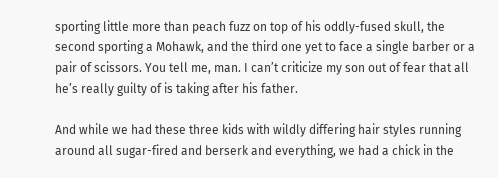sporting little more than peach fuzz on top of his oddly-fused skull, the second sporting a Mohawk, and the third one yet to face a single barber or a pair of scissors. You tell me, man. I can’t criticize my son out of fear that all he’s really guilty of is taking after his father.

And while we had these three kids with wildly differing hair styles running around all sugar-fired and berserk and everything, we had a chick in the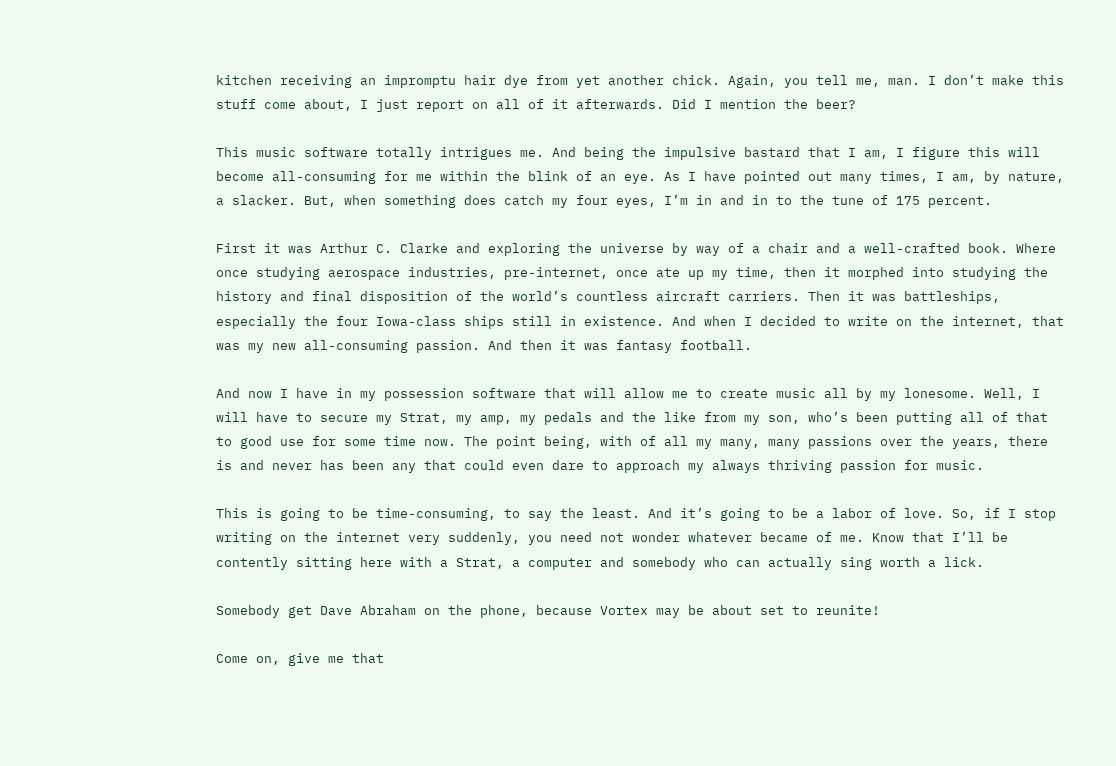kitchen receiving an impromptu hair dye from yet another chick. Again, you tell me, man. I don’t make this stuff come about, I just report on all of it afterwards. Did I mention the beer?

This music software totally intrigues me. And being the impulsive bastard that I am, I figure this will become all-consuming for me within the blink of an eye. As I have pointed out many times, I am, by nature, a slacker. But, when something does catch my four eyes, I’m in and in to the tune of 175 percent.

First it was Arthur C. Clarke and exploring the universe by way of a chair and a well-crafted book. Where once studying aerospace industries, pre-internet, once ate up my time, then it morphed into studying the history and final disposition of the world’s countless aircraft carriers. Then it was battleships, especially the four Iowa-class ships still in existence. And when I decided to write on the internet, that was my new all-consuming passion. And then it was fantasy football.

And now I have in my possession software that will allow me to create music all by my lonesome. Well, I will have to secure my Strat, my amp, my pedals and the like from my son, who’s been putting all of that to good use for some time now. The point being, with of all my many, many passions over the years, there is and never has been any that could even dare to approach my always thriving passion for music.

This is going to be time-consuming, to say the least. And it’s going to be a labor of love. So, if I stop writing on the internet very suddenly, you need not wonder whatever became of me. Know that I’ll be contently sitting here with a Strat, a computer and somebody who can actually sing worth a lick.

Somebody get Dave Abraham on the phone, because Vortex may be about set to reunite!

Come on, give me that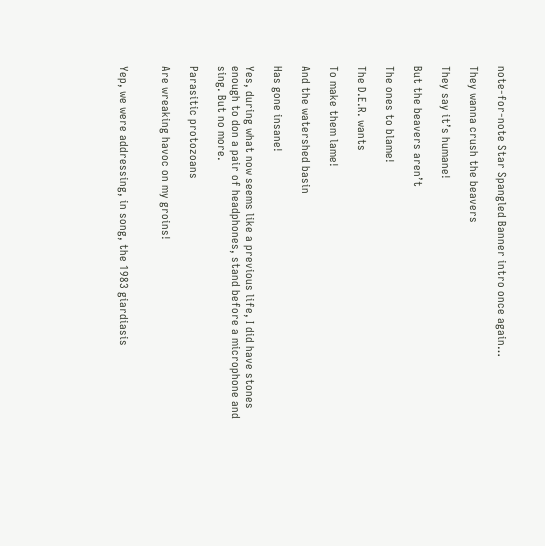note-for-note Star Spangled Banner intro once again…

They wanna crush the beavers

They say it’s humane!

But the beavers aren’t

The ones to blame!

The D.E.R. wants

To make them lame!

And the watershed basin

Has gone insane!

Yes, during what now seems like a previous life, I did have stones enough to don a pair of headphones, stand before a microphone and sing. But no more.

Parasitic protozoans

Are wreaking havoc on my groins!


Yep, we were addressing, in song, the 1983 giardiasis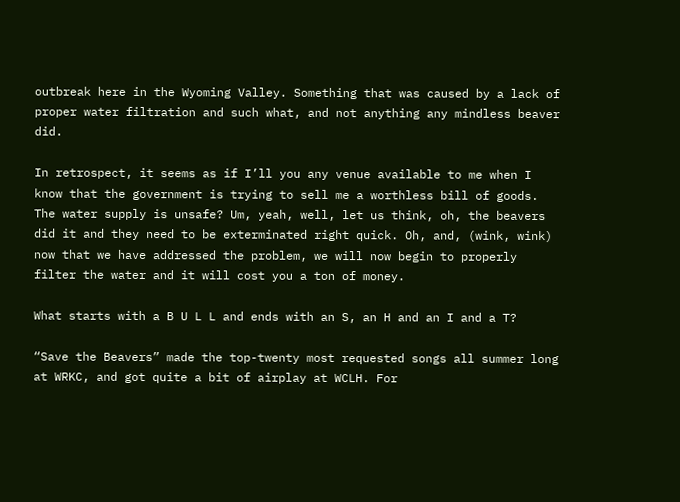outbreak here in the Wyoming Valley. Something that was caused by a lack of proper water filtration and such what, and not anything any mindless beaver did.

In retrospect, it seems as if I’ll you any venue available to me when I know that the government is trying to sell me a worthless bill of goods. The water supply is unsafe? Um, yeah, well, let us think, oh, the beavers did it and they need to be exterminated right quick. Oh, and, (wink, wink) now that we have addressed the problem, we will now begin to properly filter the water and it will cost you a ton of money.

What starts with a B U L L and ends with an S, an H and an I and a T?

“Save the Beavers” made the top-twenty most requested songs all summer long at WRKC, and got quite a bit of airplay at WCLH. For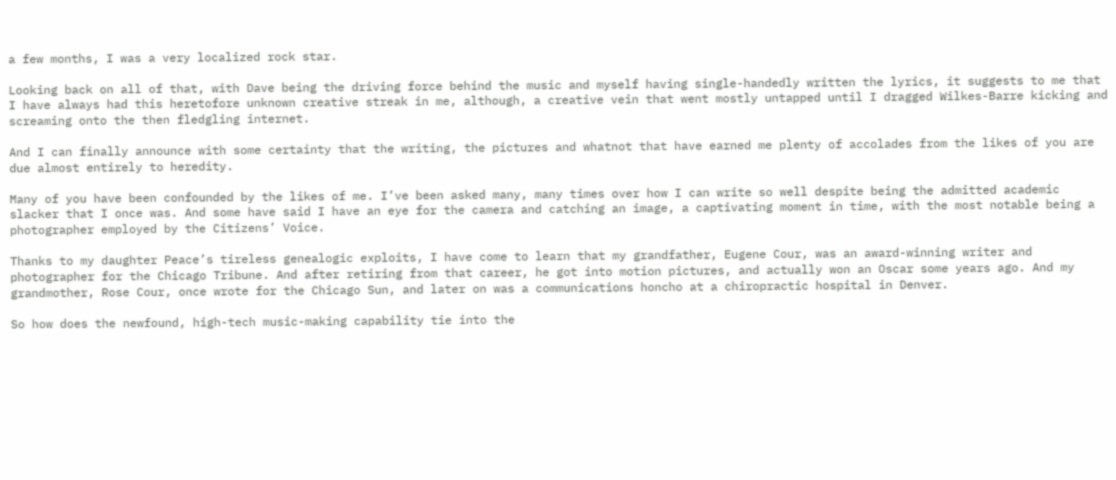a few months, I was a very localized rock star.

Looking back on all of that, with Dave being the driving force behind the music and myself having single-handedly written the lyrics, it suggests to me that I have always had this heretofore unknown creative streak in me, although, a creative vein that went mostly untapped until I dragged Wilkes-Barre kicking and screaming onto the then fledgling internet.

And I can finally announce with some certainty that the writing, the pictures and whatnot that have earned me plenty of accolades from the likes of you are due almost entirely to heredity.

Many of you have been confounded by the likes of me. I’ve been asked many, many times over how I can write so well despite being the admitted academic slacker that I once was. And some have said I have an eye for the camera and catching an image, a captivating moment in time, with the most notable being a photographer employed by the Citizens’ Voice.

Thanks to my daughter Peace’s tireless genealogic exploits, I have come to learn that my grandfather, Eugene Cour, was an award-winning writer and photographer for the Chicago Tribune. And after retiring from that career, he got into motion pictures, and actually won an Oscar some years ago. And my grandmother, Rose Cour, once wrote for the Chicago Sun, and later on was a communications honcho at a chiropractic hospital in Denver.

So how does the newfound, high-tech music-making capability tie into the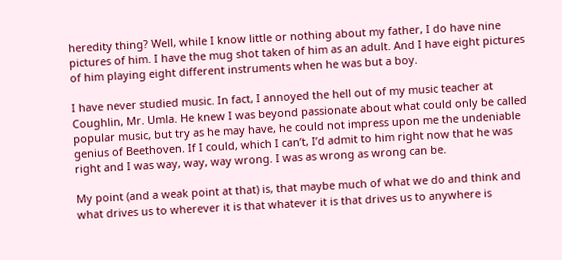heredity thing? Well, while I know little or nothing about my father, I do have nine pictures of him. I have the mug shot taken of him as an adult. And I have eight pictures of him playing eight different instruments when he was but a boy.

I have never studied music. In fact, I annoyed the hell out of my music teacher at Coughlin, Mr. Umla. He knew I was beyond passionate about what could only be called popular music, but try as he may have, he could not impress upon me the undeniable genius of Beethoven. If I could, which I can’t, I’d admit to him right now that he was right and I was way, way, way wrong. I was as wrong as wrong can be.

My point (and a weak point at that) is, that maybe much of what we do and think and what drives us to wherever it is that whatever it is that drives us to anywhere is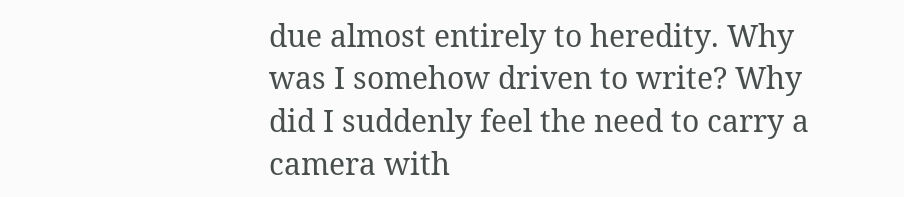due almost entirely to heredity. Why was I somehow driven to write? Why did I suddenly feel the need to carry a camera with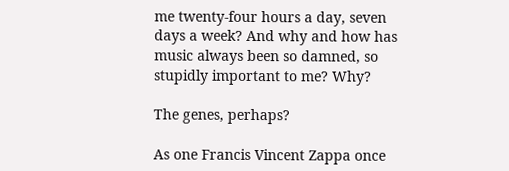me twenty-four hours a day, seven days a week? And why and how has music always been so damned, so stupidly important to me? Why?

The genes, perhaps?

As one Francis Vincent Zappa once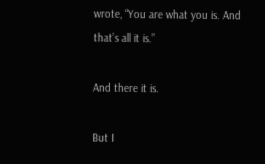wrote, “You are what you is. And that’s all it is.”

And there it is.

But I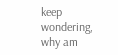keep wondering, why am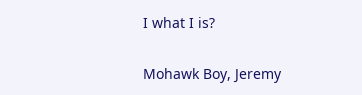I what I is?


Mohawk Boy, Jeremy